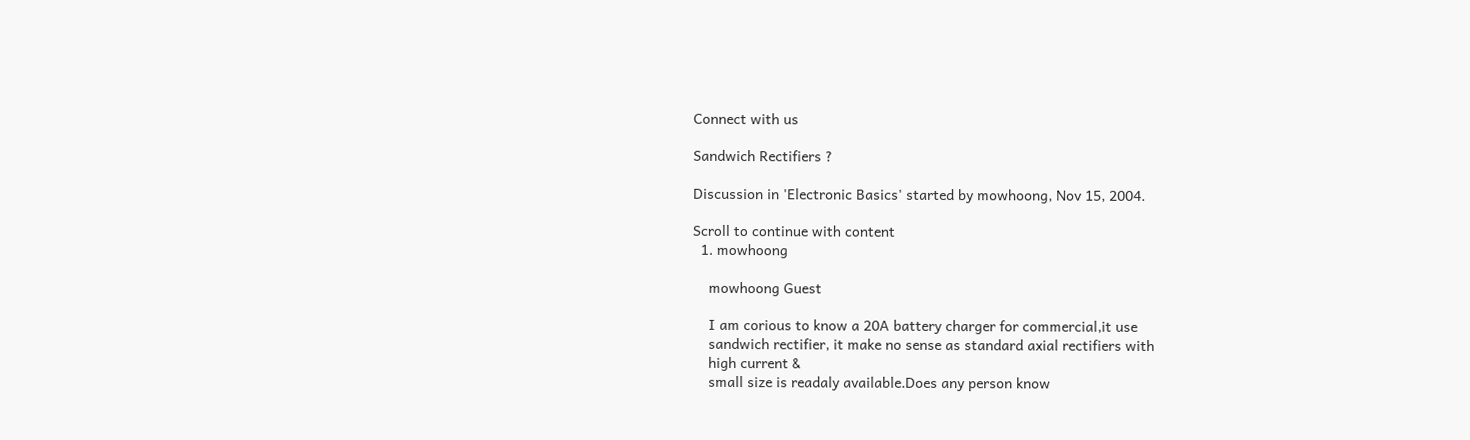Connect with us

Sandwich Rectifiers ?

Discussion in 'Electronic Basics' started by mowhoong, Nov 15, 2004.

Scroll to continue with content
  1. mowhoong

    mowhoong Guest

    I am corious to know a 20A battery charger for commercial,it use
    sandwich rectifier, it make no sense as standard axial rectifiers with
    high current &
    small size is readaly available.Does any person know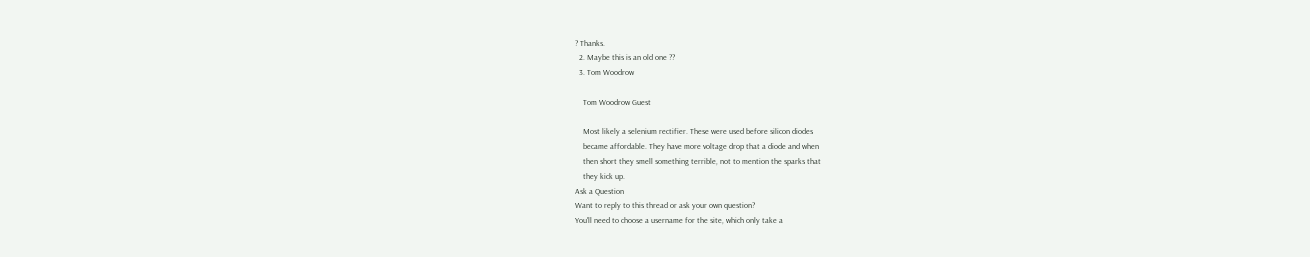? Thanks.
  2. Maybe this is an old one ??
  3. Tom Woodrow

    Tom Woodrow Guest

    Most likely a selenium rectifier. These were used before silicon diodes
    became affordable. They have more voltage drop that a diode and when
    then short they smell something terrible, not to mention the sparks that
    they kick up.
Ask a Question
Want to reply to this thread or ask your own question?
You'll need to choose a username for the site, which only take a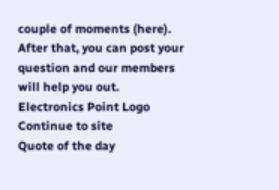couple of moments (here). After that, you can post your question and our members will help you out.
Electronics Point Logo
Continue to site
Quote of the day